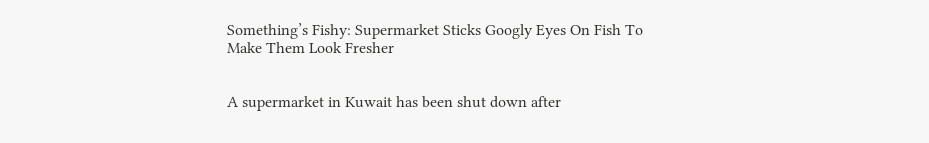Something’s Fishy: Supermarket Sticks Googly Eyes On Fish To Make Them Look Fresher


A supermarket in Kuwait has been shut down after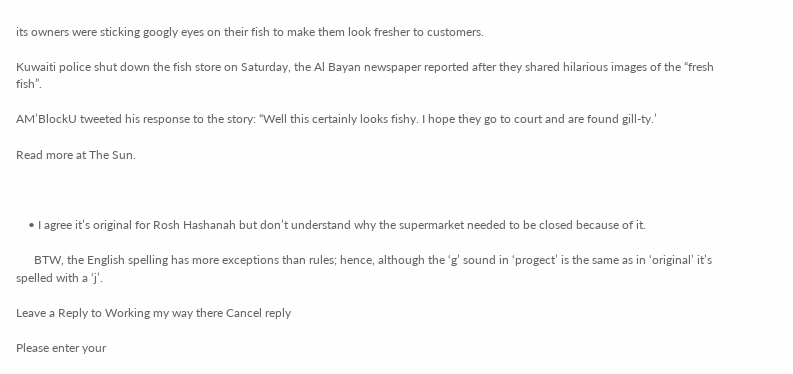its owners were sticking googly eyes on their fish to make them look fresher to customers.

Kuwaiti police shut down the fish store on Saturday, the Al Bayan newspaper reported after they shared hilarious images of the “fresh fish”.

AM’BlockU tweeted his response to the story: “Well this certainly looks fishy. I hope they go to court and are found gill-ty.’

Read more at The Sun.



    • I agree it’s original for Rosh Hashanah but don’t understand why the supermarket needed to be closed because of it.

      BTW, the English spelling has more exceptions than rules; hence, although the ‘g’ sound in ‘progect’ is the same as in ‘original’ it’s spelled with a ‘j’.

Leave a Reply to Working my way there Cancel reply

Please enter your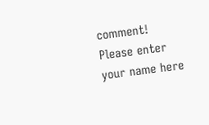comment!
Please enter your name here